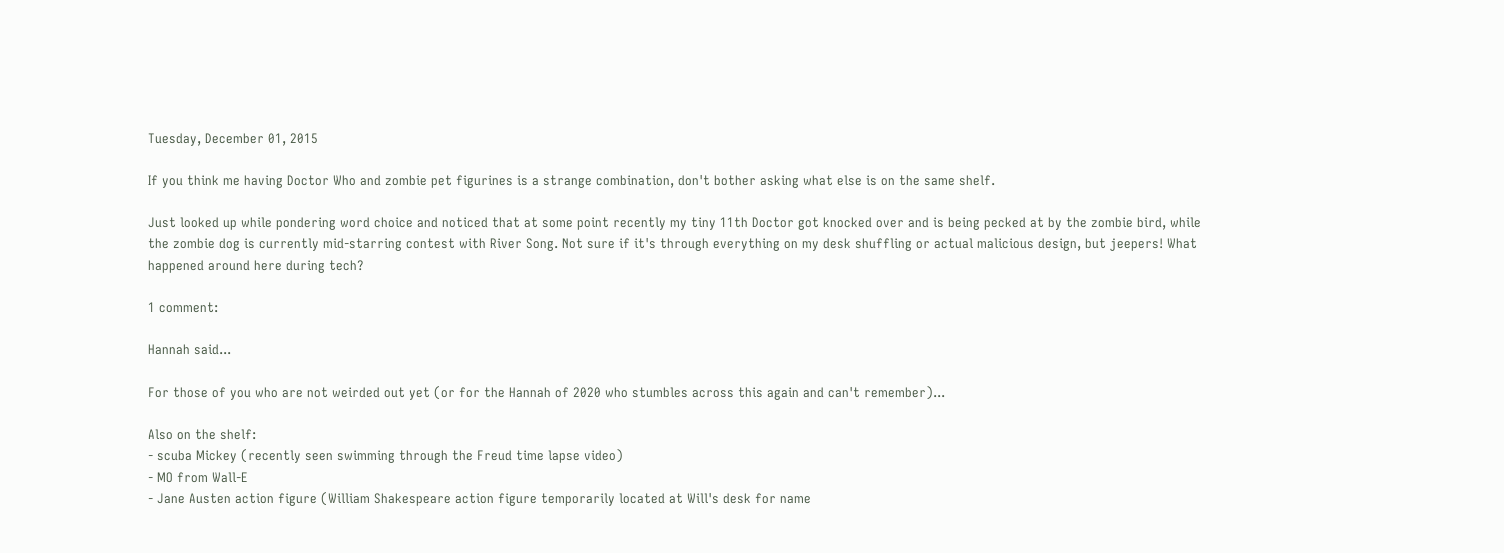Tuesday, December 01, 2015

If you think me having Doctor Who and zombie pet figurines is a strange combination, don't bother asking what else is on the same shelf.

Just looked up while pondering word choice and noticed that at some point recently my tiny 11th Doctor got knocked over and is being pecked at by the zombie bird, while the zombie dog is currently mid-starring contest with River Song. Not sure if it's through everything on my desk shuffling or actual malicious design, but jeepers! What happened around here during tech?

1 comment:

Hannah said...

For those of you who are not weirded out yet (or for the Hannah of 2020 who stumbles across this again and can't remember)...

Also on the shelf:
- scuba Mickey (recently seen swimming through the Freud time lapse video)
- MO from Wall-E
- Jane Austen action figure (William Shakespeare action figure temporarily located at Will's desk for name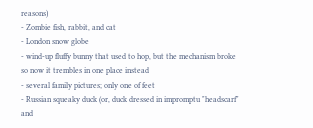reasons)
- Zombie fish, rabbit, and cat
- London snow globe
- wind-up fluffy bunny that used to hop, but the mechanism broke so now it trembles in one place instead
- several family pictures; only one of feet
- Russian squeaky duck (or, duck dressed in impromptu "headscarf" and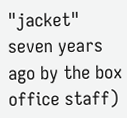"jacket" seven years ago by the box office staff)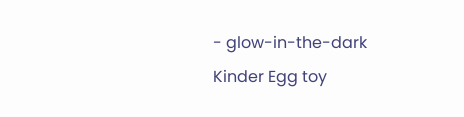- glow-in-the-dark Kinder Egg toy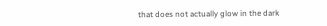that does not actually glow in the dark